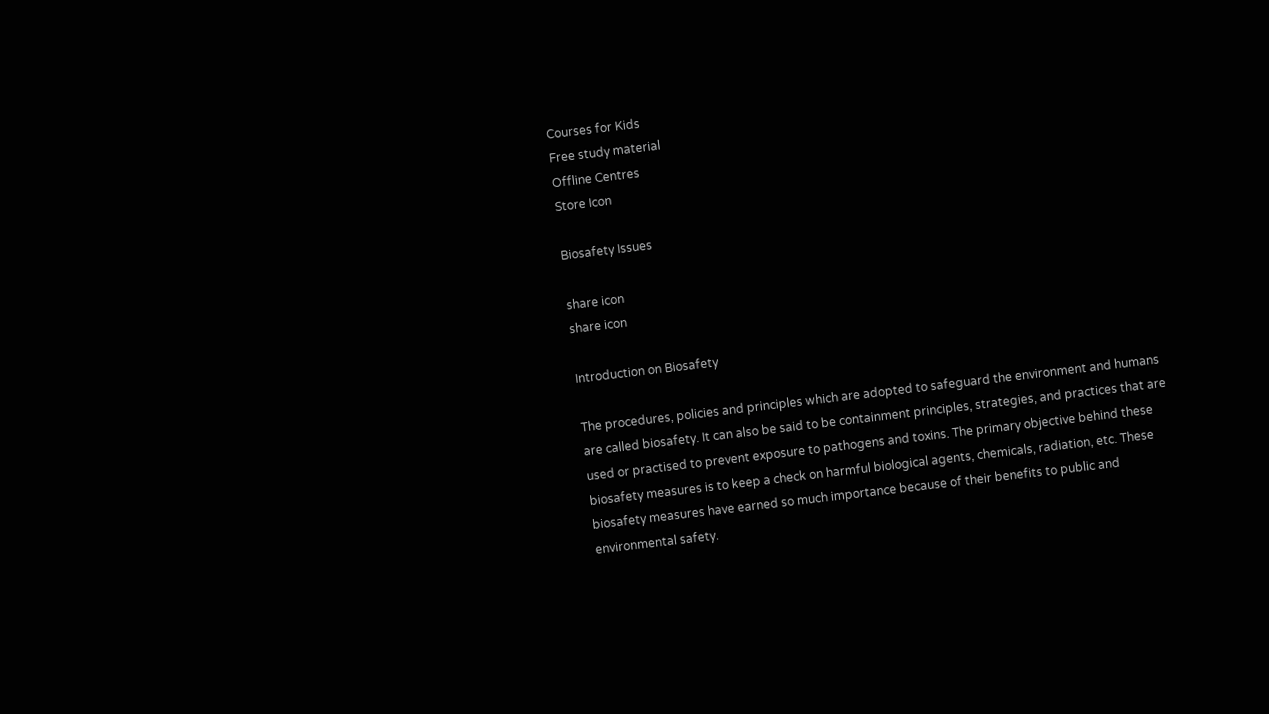Courses for Kids
Free study material
Offline Centres
Store Icon

Biosafety Issues

share icon
share icon

Introduction on Biosafety

The procedures, policies and principles which are adopted to safeguard the environment and humans are called biosafety. It can also be said to be containment principles, strategies, and practices that are used or practised to prevent exposure to pathogens and toxins. The primary objective behind these biosafety measures is to keep a check on harmful biological agents, chemicals, radiation, etc. These biosafety measures have earned so much importance because of their benefits to public and environmental safety.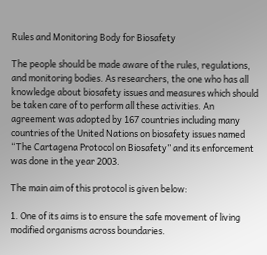Rules and Monitoring Body for Biosafety

The people should be made aware of the rules, regulations, and monitoring bodies. As researchers, the one who has all knowledge about biosafety issues and measures which should be taken care of to perform all these activities. An agreement was adopted by 167 countries including many countries of the United Nations on biosafety issues named “The Cartagena Protocol on Biosafety” and its enforcement was done in the year 2003.

The main aim of this protocol is given below:

1. One of its aims is to ensure the safe movement of living modified organisms across boundaries.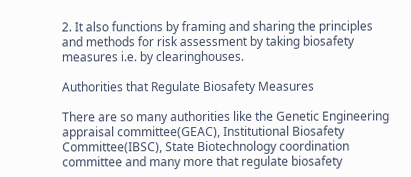2. It also functions by framing and sharing the principles and methods for risk assessment by taking biosafety measures i.e. by clearinghouses.

Authorities that Regulate Biosafety Measures

There are so many authorities like the Genetic Engineering appraisal committee(GEAC), Institutional Biosafety Committee(IBSC), State Biotechnology coordination committee and many more that regulate biosafety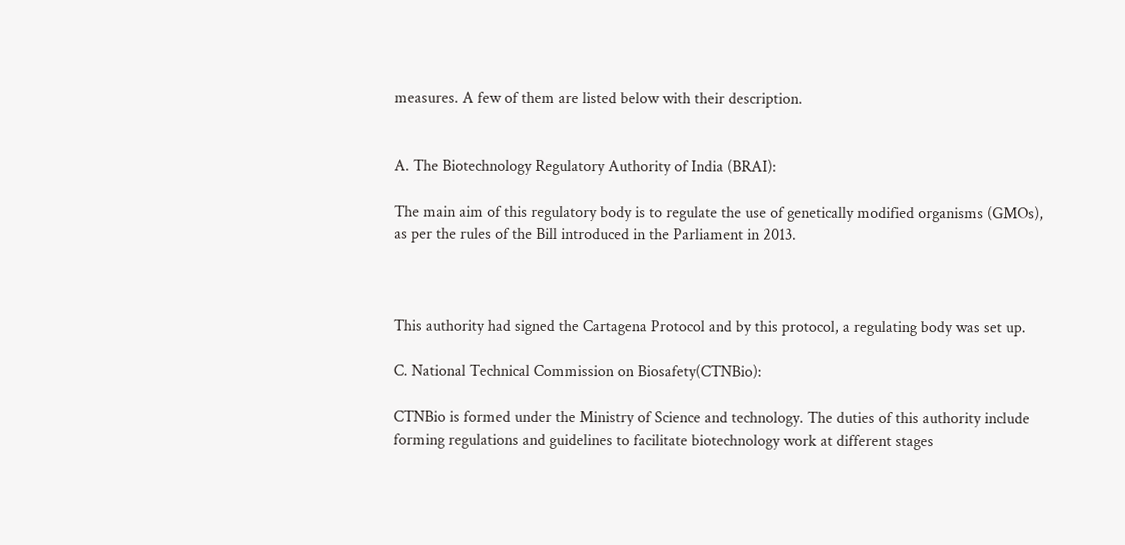measures. A few of them are listed below with their description.


A. The Biotechnology Regulatory Authority of India (BRAI):

The main aim of this regulatory body is to regulate the use of genetically modified organisms (GMOs), as per the rules of the Bill introduced in the Parliament in 2013.



This authority had signed the Cartagena Protocol and by this protocol, a regulating body was set up.

C. National Technical Commission on Biosafety(CTNBio):

CTNBio is formed under the Ministry of Science and technology. The duties of this authority include forming regulations and guidelines to facilitate biotechnology work at different stages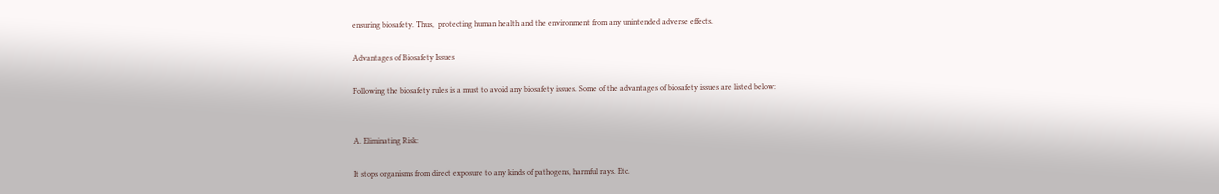ensuring biosafety. Thus,  protecting human health and the environment from any unintended adverse effects.

Advantages of Biosafety Issues

Following the biosafety rules is a must to avoid any biosafety issues. Some of the advantages of biosafety issues are listed below:


A. Eliminating Risk:

It stops organisms from direct exposure to any kinds of pathogens, harmful rays. Etc.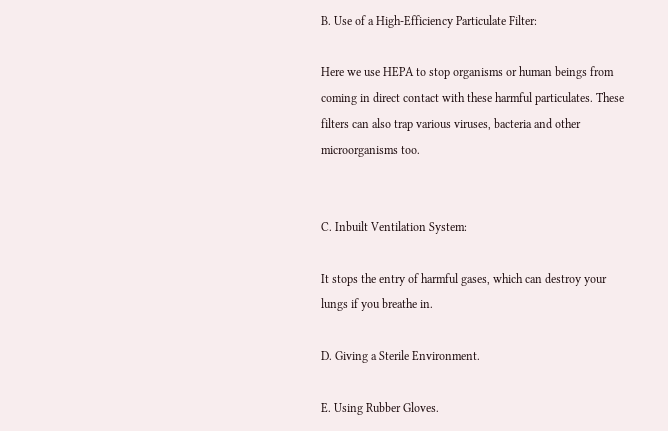B. Use of a High-Efficiency Particulate Filter:

Here we use HEPA to stop organisms or human beings from coming in direct contact with these harmful particulates. These filters can also trap various viruses, bacteria and other microorganisms too.


C. Inbuilt Ventilation System:

It stops the entry of harmful gases, which can destroy your lungs if you breathe in.

D. Giving a Sterile Environment.

E. Using Rubber Gloves.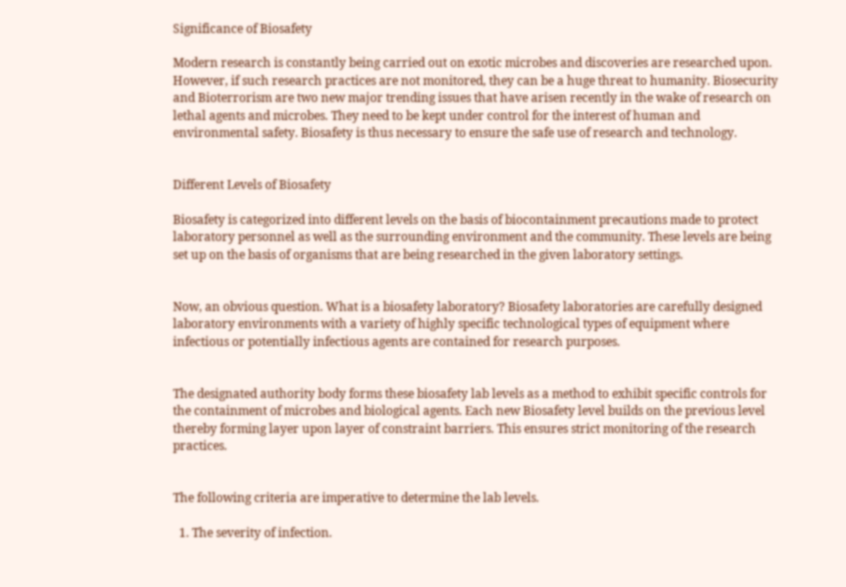Significance of Biosafety

Modern research is constantly being carried out on exotic microbes and discoveries are researched upon. However, if such research practices are not monitored, they can be a huge threat to humanity. Biosecurity and Bioterrorism are two new major trending issues that have arisen recently in the wake of research on lethal agents and microbes. They need to be kept under control for the interest of human and environmental safety. Biosafety is thus necessary to ensure the safe use of research and technology.


Different Levels of Biosafety

Biosafety is categorized into different levels on the basis of biocontainment precautions made to protect laboratory personnel as well as the surrounding environment and the community. These levels are being set up on the basis of organisms that are being researched in the given laboratory settings.


Now, an obvious question. What is a biosafety laboratory? Biosafety laboratories are carefully designed laboratory environments with a variety of highly specific technological types of equipment where infectious or potentially infectious agents are contained for research purposes.


The designated authority body forms these biosafety lab levels as a method to exhibit specific controls for the containment of microbes and biological agents. Each new Biosafety level builds on the previous level thereby forming layer upon layer of constraint barriers. This ensures strict monitoring of the research practices.


The following criteria are imperative to determine the lab levels.

  1. The severity of infection.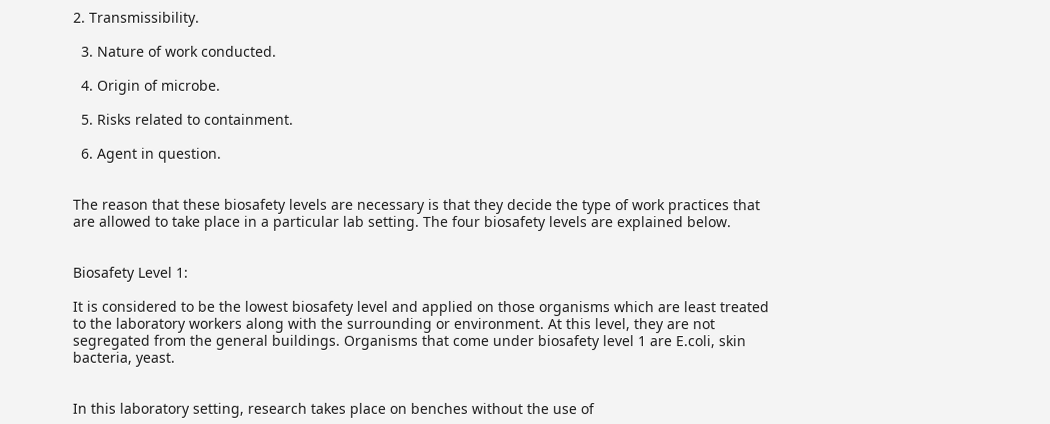2. Transmissibility.

  3. Nature of work conducted.

  4. Origin of microbe.

  5. Risks related to containment.

  6. Agent in question.


The reason that these biosafety levels are necessary is that they decide the type of work practices that are allowed to take place in a particular lab setting. The four biosafety levels are explained below.


Biosafety Level 1:

It is considered to be the lowest biosafety level and applied on those organisms which are least treated to the laboratory workers along with the surrounding or environment. At this level, they are not segregated from the general buildings. Organisms that come under biosafety level 1 are E.coli, skin bacteria, yeast.


In this laboratory setting, research takes place on benches without the use of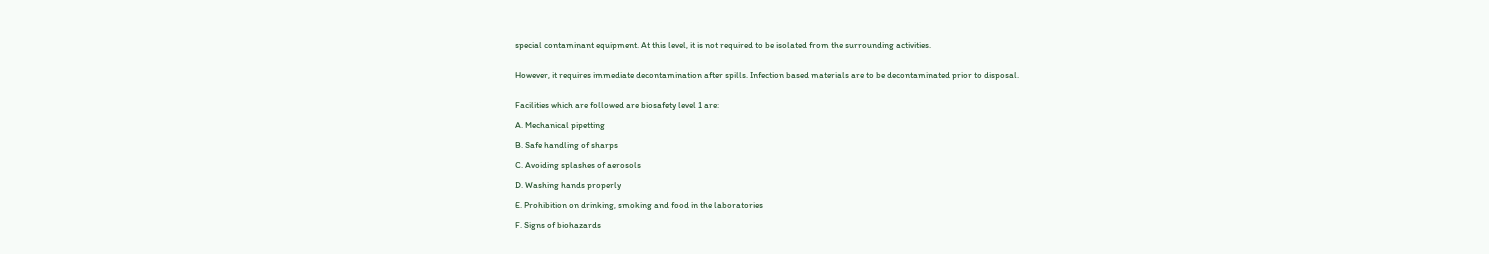special contaminant equipment. At this level, it is not required to be isolated from the surrounding activities.


However, it requires immediate decontamination after spills. Infection based materials are to be decontaminated prior to disposal.


Facilities which are followed are biosafety level 1 are:

A. Mechanical pipetting

B. Safe handling of sharps

C. Avoiding splashes of aerosols

D. Washing hands properly

E. Prohibition on drinking, smoking and food in the laboratories

F. Signs of biohazards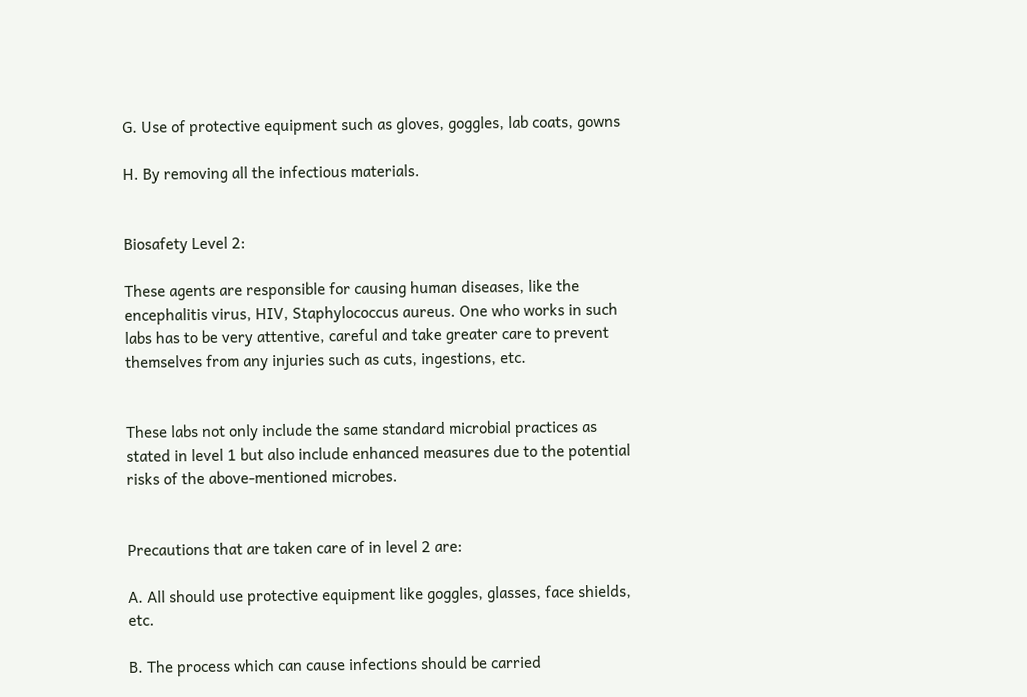G. Use of protective equipment such as gloves, goggles, lab coats, gowns

H. By removing all the infectious materials.


Biosafety Level 2:

These agents are responsible for causing human diseases, like the encephalitis virus, HIV, Staphylococcus aureus. One who works in such labs has to be very attentive, careful and take greater care to prevent themselves from any injuries such as cuts, ingestions, etc.


These labs not only include the same standard microbial practices as stated in level 1 but also include enhanced measures due to the potential risks of the above-mentioned microbes.


Precautions that are taken care of in level 2 are:

A. All should use protective equipment like goggles, glasses, face shields, etc.

B. The process which can cause infections should be carried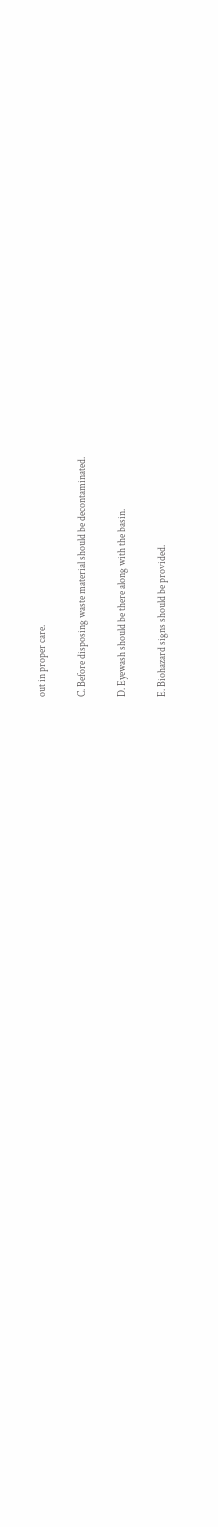out in proper care.

C. Before disposing waste material should be decontaminated.

D. Eyewash should be there along with the basin.

E. Biohazard signs should be provided.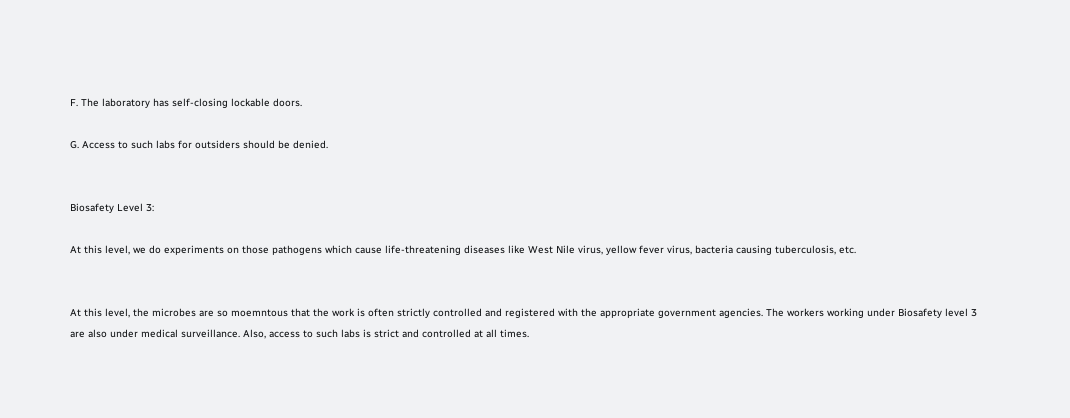F. The laboratory has self-closing lockable doors.

G. Access to such labs for outsiders should be denied.


Biosafety Level 3:

At this level, we do experiments on those pathogens which cause life-threatening diseases like West Nile virus, yellow fever virus, bacteria causing tuberculosis, etc.


At this level, the microbes are so moemntous that the work is often strictly controlled and registered with the appropriate government agencies. The workers working under Biosafety level 3 are also under medical surveillance. Also, access to such labs is strict and controlled at all times.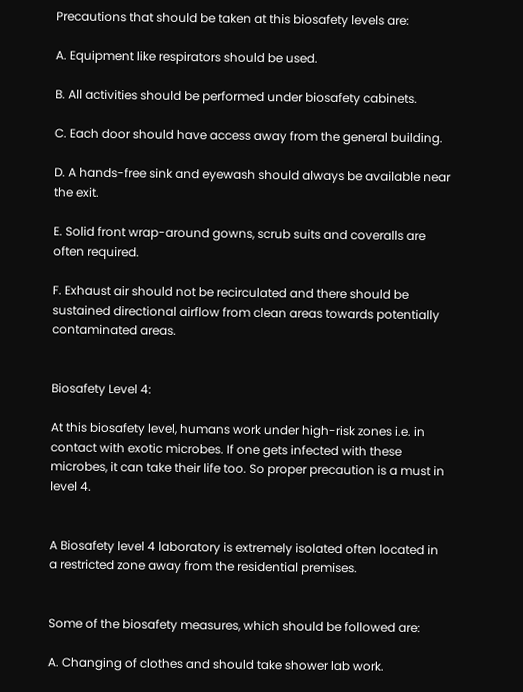Precautions that should be taken at this biosafety levels are:

A. Equipment like respirators should be used.

B. All activities should be performed under biosafety cabinets.

C. Each door should have access away from the general building.

D. A hands-free sink and eyewash should always be available near the exit.

E. Solid front wrap-around gowns, scrub suits and coveralls are often required.

F. Exhaust air should not be recirculated and there should be sustained directional airflow from clean areas towards potentially contaminated areas.


Biosafety Level 4:

At this biosafety level, humans work under high-risk zones i.e. in contact with exotic microbes. If one gets infected with these microbes, it can take their life too. So proper precaution is a must in level 4.


A Biosafety level 4 laboratory is extremely isolated often located in a restricted zone away from the residential premises.


Some of the biosafety measures, which should be followed are:

A. Changing of clothes and should take shower lab work.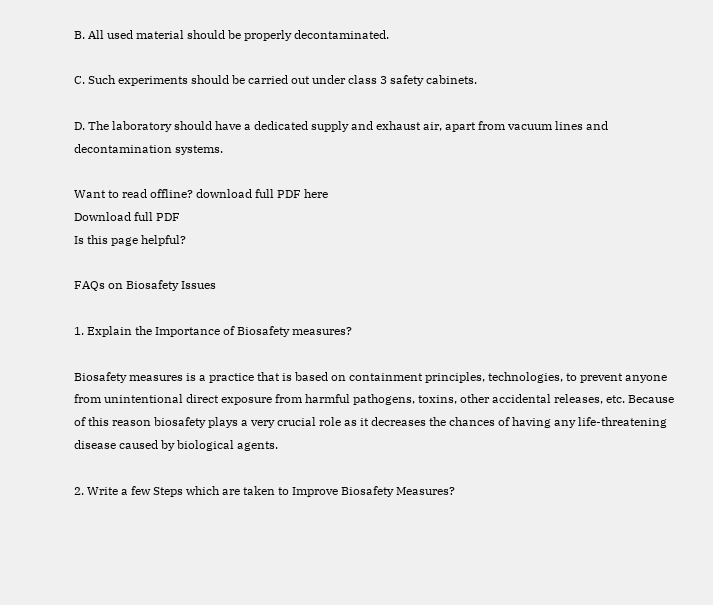B. All used material should be properly decontaminated.

C. Such experiments should be carried out under class 3 safety cabinets.

D. The laboratory should have a dedicated supply and exhaust air, apart from vacuum lines and decontamination systems.

Want to read offline? download full PDF here
Download full PDF
Is this page helpful?

FAQs on Biosafety Issues

1. Explain the Importance of Biosafety measures?

Biosafety measures is a practice that is based on containment principles, technologies, to prevent anyone from unintentional direct exposure from harmful pathogens, toxins, other accidental releases, etc. Because of this reason biosafety plays a very crucial role as it decreases the chances of having any life-threatening disease caused by biological agents.

2. Write a few Steps which are taken to Improve Biosafety Measures?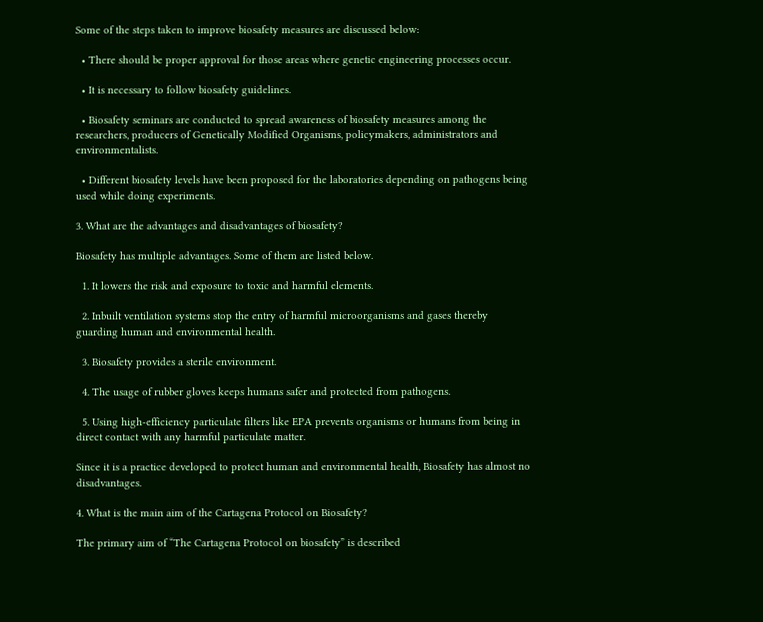Some of the steps taken to improve biosafety measures are discussed below:

  • There should be proper approval for those areas where genetic engineering processes occur.

  • It is necessary to follow biosafety guidelines.

  • Biosafety seminars are conducted to spread awareness of biosafety measures among the researchers, producers of Genetically Modified Organisms, policymakers, administrators and environmentalists.

  • Different biosafety levels have been proposed for the laboratories depending on pathogens being used while doing experiments.

3. What are the advantages and disadvantages of biosafety?

Biosafety has multiple advantages. Some of them are listed below.

  1. It lowers the risk and exposure to toxic and harmful elements.

  2. Inbuilt ventilation systems stop the entry of harmful microorganisms and gases thereby guarding human and environmental health.

  3. Biosafety provides a sterile environment.

  4. The usage of rubber gloves keeps humans safer and protected from pathogens.

  5. Using high-efficiency particulate filters like EPA prevents organisms or humans from being in direct contact with any harmful particulate matter.

Since it is a practice developed to protect human and environmental health, Biosafety has almost no disadvantages.

4. What is the main aim of the Cartagena Protocol on Biosafety?

The primary aim of “The Cartagena Protocol on biosafety” is described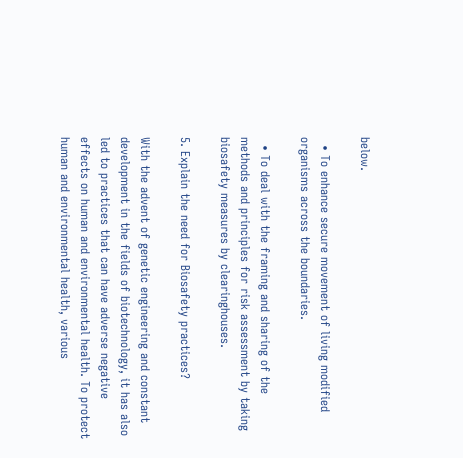below.

  • To enhance secure movement of living modified organisms across the boundaries.

  • To deal with the framing and sharing of the methods and principles for risk assessment by taking biosafety measures by clearinghouses.

5. Explain the need for Biosafety practices?

With the advent of genetic engineering and constant development in the fields of biotechnology, it has also led to practices that can have adverse negative effects on human and environmental health. To protect human and environmental health, various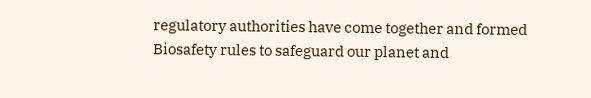regulatory authorities have come together and formed Biosafety rules to safeguard our planet and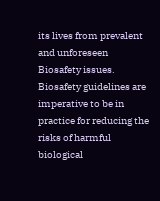its lives from prevalent and unforeseen Biosafety issues. Biosafety guidelines are imperative to be in practice for reducing the risks of harmful biological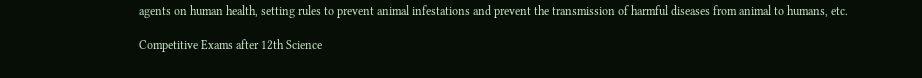agents on human health, setting rules to prevent animal infestations and prevent the transmission of harmful diseases from animal to humans, etc.

Competitive Exams after 12th Science